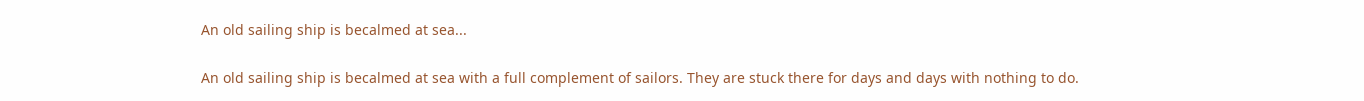An old sailing ship is becalmed at sea...

An old sailing ship is becalmed at sea with a full complement of sailors. They are stuck there for days and days with nothing to do.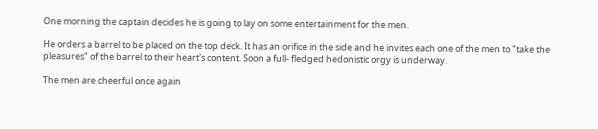One morning the captain decides he is going to lay on some entertainment for the men.

He orders a barrel to be placed on the top deck. It has an orifice in the side and he invites each one of the men to "take the pleasures" of the barrel to their heart's content. Soon a full- fledged hedonistic orgy is underway.

The men are cheerful once again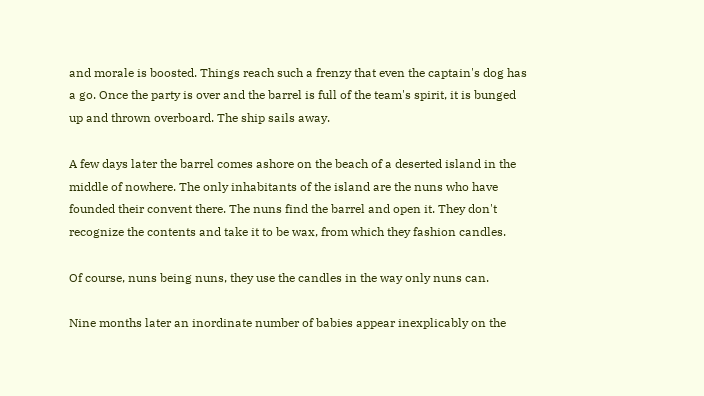and morale is boosted. Things reach such a frenzy that even the captain's dog has a go. Once the party is over and the barrel is full of the team's spirit, it is bunged up and thrown overboard. The ship sails away.

A few days later the barrel comes ashore on the beach of a deserted island in the middle of nowhere. The only inhabitants of the island are the nuns who have founded their convent there. The nuns find the barrel and open it. They don't recognize the contents and take it to be wax, from which they fashion candles.

Of course, nuns being nuns, they use the candles in the way only nuns can.

Nine months later an inordinate number of babies appear inexplicably on the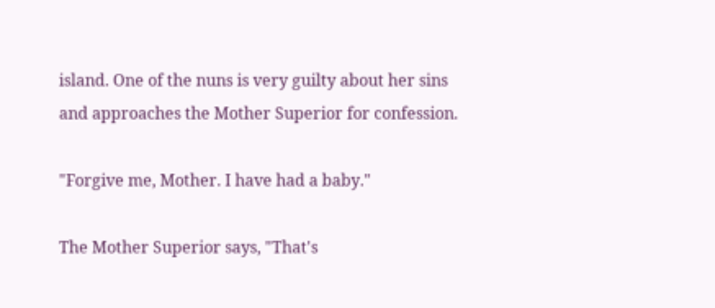island. One of the nuns is very guilty about her sins and approaches the Mother Superior for confession.

"Forgive me, Mother. I have had a baby."

The Mother Superior says, "That's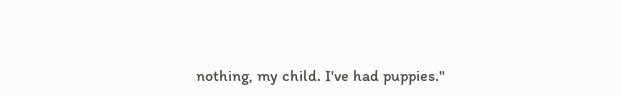nothing, my child. I've had puppies."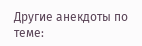Другие анекдоты по теме: